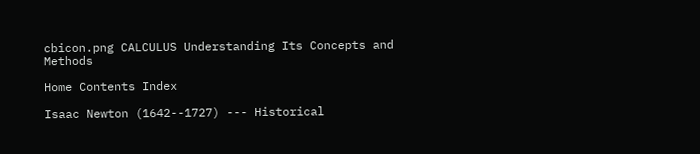cbicon.png CALCULUS Understanding Its Concepts and Methods

Home Contents Index

Isaac Newton (1642--1727) --- Historical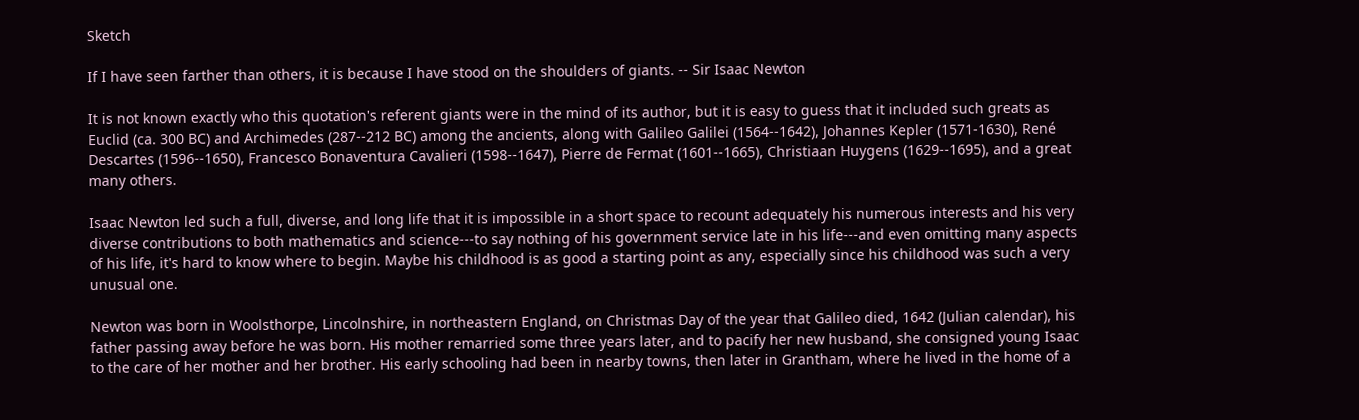Sketch

If I have seen farther than others, it is because I have stood on the shoulders of giants. -- Sir Isaac Newton

It is not known exactly who this quotation's referent giants were in the mind of its author, but it is easy to guess that it included such greats as Euclid (ca. 300 BC) and Archimedes (287--212 BC) among the ancients, along with Galileo Galilei (1564--1642), Johannes Kepler (1571-1630), René Descartes (1596--1650), Francesco Bonaventura Cavalieri (1598--1647), Pierre de Fermat (1601--1665), Christiaan Huygens (1629--1695), and a great many others.

Isaac Newton led such a full, diverse, and long life that it is impossible in a short space to recount adequately his numerous interests and his very diverse contributions to both mathematics and science---to say nothing of his government service late in his life---and even omitting many aspects of his life, it's hard to know where to begin. Maybe his childhood is as good a starting point as any, especially since his childhood was such a very unusual one.

Newton was born in Woolsthorpe, Lincolnshire, in northeastern England, on Christmas Day of the year that Galileo died, 1642 (Julian calendar), his father passing away before he was born. His mother remarried some three years later, and to pacify her new husband, she consigned young Isaac to the care of her mother and her brother. His early schooling had been in nearby towns, then later in Grantham, where he lived in the home of a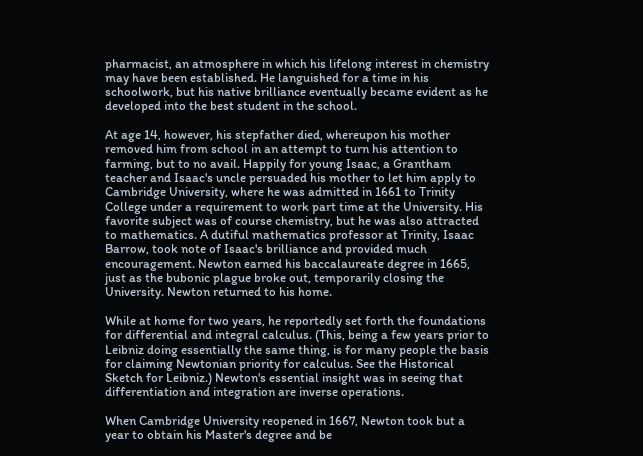pharmacist, an atmosphere in which his lifelong interest in chemistry may have been established. He languished for a time in his schoolwork, but his native brilliance eventually became evident as he developed into the best student in the school.

At age 14, however, his stepfather died, whereupon his mother removed him from school in an attempt to turn his attention to farming, but to no avail. Happily for young Isaac, a Grantham teacher and Isaac's uncle persuaded his mother to let him apply to Cambridge University, where he was admitted in 1661 to Trinity College under a requirement to work part time at the University. His favorite subject was of course chemistry, but he was also attracted to mathematics. A dutiful mathematics professor at Trinity, Isaac Barrow, took note of Isaac's brilliance and provided much encouragement. Newton earned his baccalaureate degree in 1665, just as the bubonic plague broke out, temporarily closing the University. Newton returned to his home.

While at home for two years, he reportedly set forth the foundations for differential and integral calculus. (This, being a few years prior to Leibniz doing essentially the same thing, is for many people the basis for claiming Newtonian priority for calculus. See the Historical Sketch for Leibniz.) Newton's essential insight was in seeing that differentiation and integration are inverse operations.

When Cambridge University reopened in 1667, Newton took but a year to obtain his Master's degree and be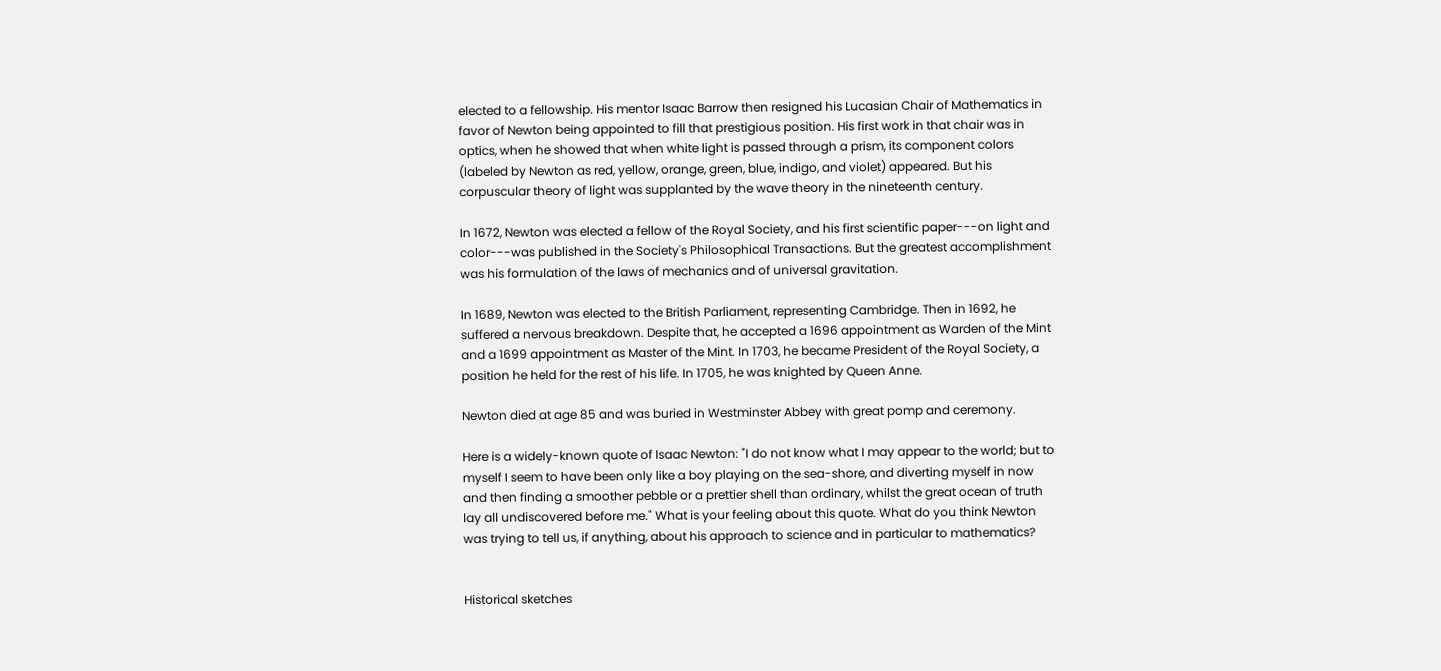elected to a fellowship. His mentor Isaac Barrow then resigned his Lucasian Chair of Mathematics in favor of Newton being appointed to fill that prestigious position. His first work in that chair was in optics, when he showed that when white light is passed through a prism, its component colors (labeled by Newton as red, yellow, orange, green, blue, indigo, and violet) appeared. But his corpuscular theory of light was supplanted by the wave theory in the nineteenth century.

In 1672, Newton was elected a fellow of the Royal Society, and his first scientific paper---on light and color---was published in the Society's Philosophical Transactions. But the greatest accomplishment was his formulation of the laws of mechanics and of universal gravitation.

In 1689, Newton was elected to the British Parliament, representing Cambridge. Then in 1692, he suffered a nervous breakdown. Despite that, he accepted a 1696 appointment as Warden of the Mint and a 1699 appointment as Master of the Mint. In 1703, he became President of the Royal Society, a position he held for the rest of his life. In 1705, he was knighted by Queen Anne.

Newton died at age 85 and was buried in Westminster Abbey with great pomp and ceremony.

Here is a widely-known quote of Isaac Newton: "I do not know what I may appear to the world; but to myself I seem to have been only like a boy playing on the sea-shore, and diverting myself in now and then finding a smoother pebble or a prettier shell than ordinary, whilst the great ocean of truth lay all undiscovered before me." What is your feeling about this quote. What do you think Newton was trying to tell us, if anything, about his approach to science and in particular to mathematics?


Historical sketches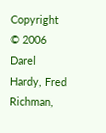Copyright © 2006 Darel Hardy, Fred Richman,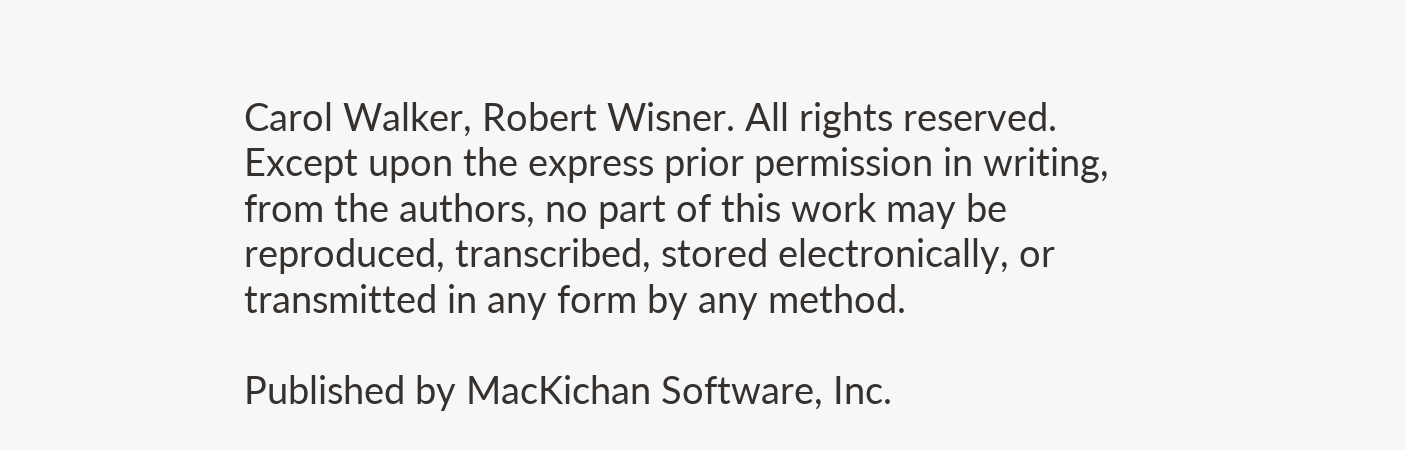Carol Walker, Robert Wisner. All rights reserved. Except upon the express prior permission in writing, from the authors, no part of this work may be reproduced, transcribed, stored electronically, or transmitted in any form by any method.

Published by MacKichan Software, Inc.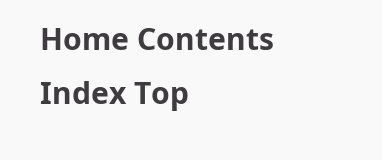Home Contents Index Top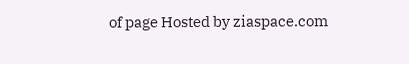of page Hosted by ziaspace.com